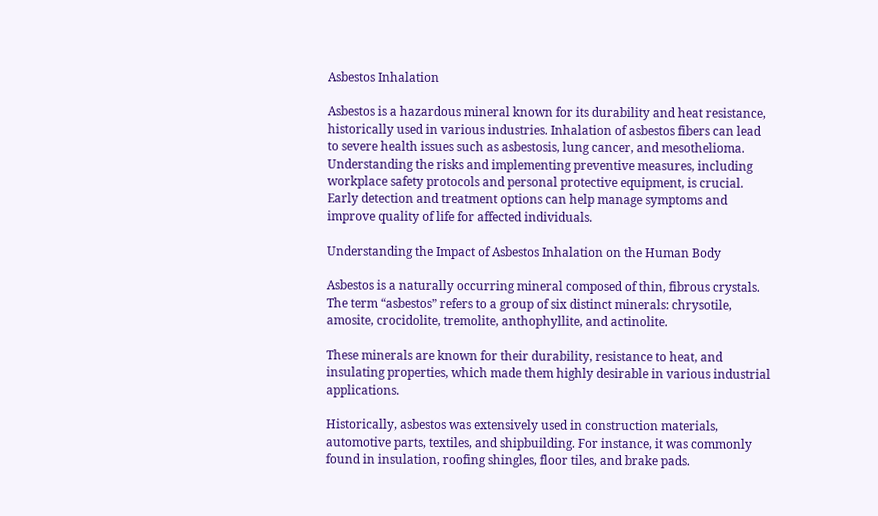Asbestos Inhalation

Asbestos is a hazardous mineral known for its durability and heat resistance, historically used in various industries. Inhalation of asbestos fibers can lead to severe health issues such as asbestosis, lung cancer, and mesothelioma. Understanding the risks and implementing preventive measures, including workplace safety protocols and personal protective equipment, is crucial. Early detection and treatment options can help manage symptoms and improve quality of life for affected individuals.

Understanding the Impact of Asbestos Inhalation on the Human Body

Asbestos is a naturally occurring mineral composed of thin, fibrous crystals. The term “asbestos” refers to a group of six distinct minerals: chrysotile, amosite, crocidolite, tremolite, anthophyllite, and actinolite.

These minerals are known for their durability, resistance to heat, and insulating properties, which made them highly desirable in various industrial applications.

Historically, asbestos was extensively used in construction materials, automotive parts, textiles, and shipbuilding. For instance, it was commonly found in insulation, roofing shingles, floor tiles, and brake pads.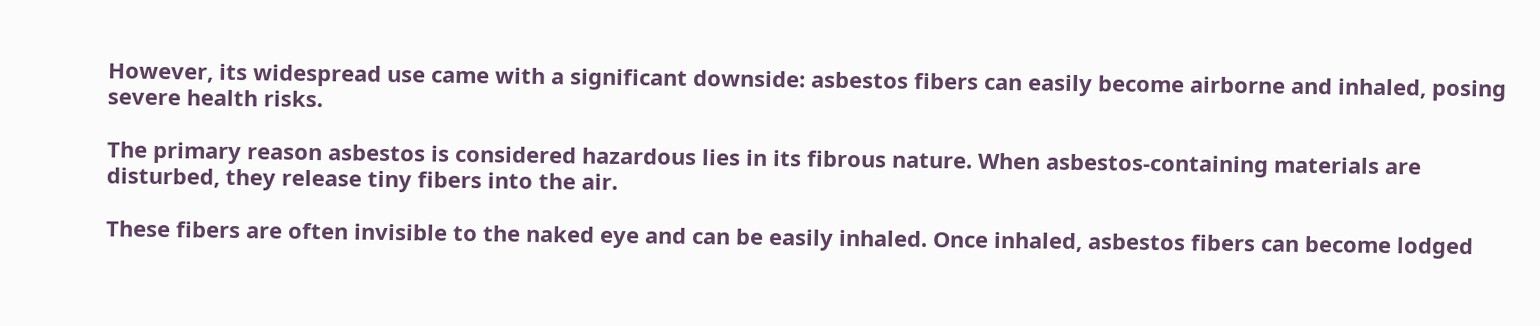However, its widespread use came with a significant downside: asbestos fibers can easily become airborne and inhaled, posing severe health risks.

The primary reason asbestos is considered hazardous lies in its fibrous nature. When asbestos-containing materials are disturbed, they release tiny fibers into the air.

These fibers are often invisible to the naked eye and can be easily inhaled. Once inhaled, asbestos fibers can become lodged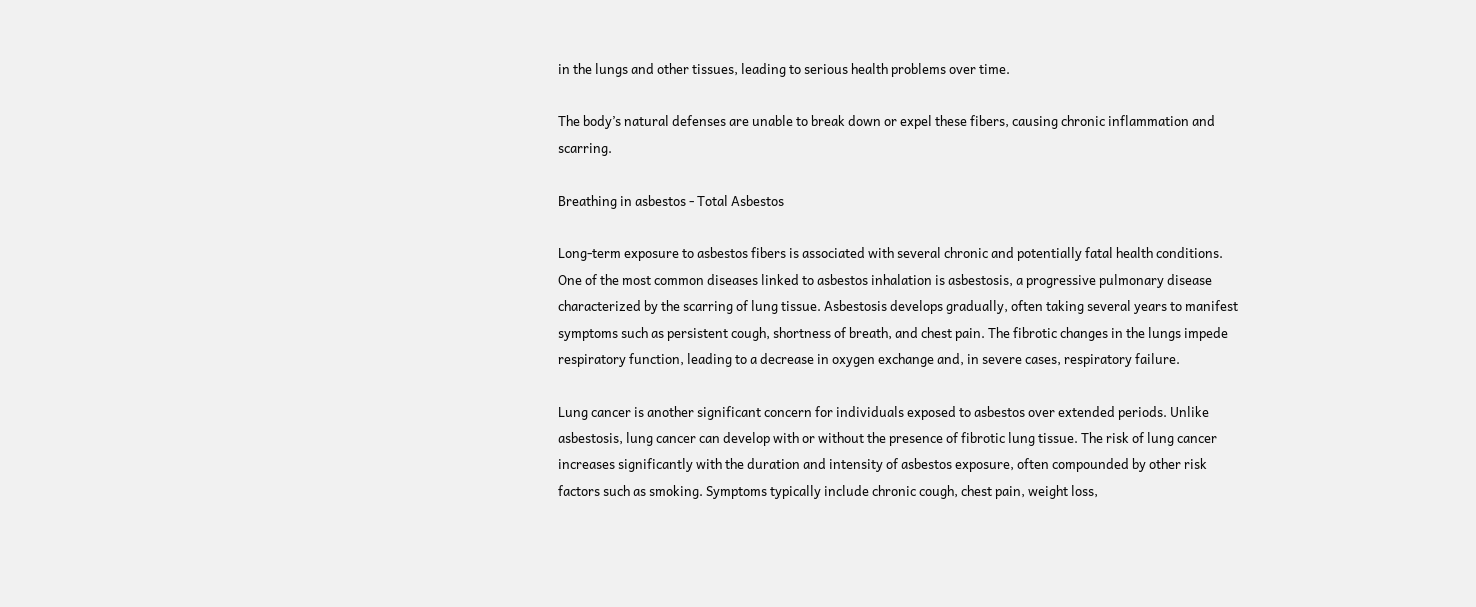in the lungs and other tissues, leading to serious health problems over time.

The body’s natural defenses are unable to break down or expel these fibers, causing chronic inflammation and scarring.

Breathing in asbestos - Total Asbestos

Long-term exposure to asbestos fibers is associated with several chronic and potentially fatal health conditions. One of the most common diseases linked to asbestos inhalation is asbestosis, a progressive pulmonary disease characterized by the scarring of lung tissue. Asbestosis develops gradually, often taking several years to manifest symptoms such as persistent cough, shortness of breath, and chest pain. The fibrotic changes in the lungs impede respiratory function, leading to a decrease in oxygen exchange and, in severe cases, respiratory failure.

Lung cancer is another significant concern for individuals exposed to asbestos over extended periods. Unlike asbestosis, lung cancer can develop with or without the presence of fibrotic lung tissue. The risk of lung cancer increases significantly with the duration and intensity of asbestos exposure, often compounded by other risk factors such as smoking. Symptoms typically include chronic cough, chest pain, weight loss,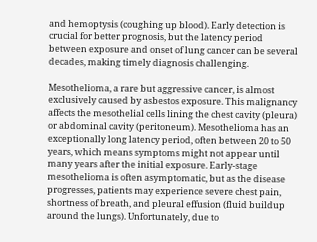and hemoptysis (coughing up blood). Early detection is crucial for better prognosis, but the latency period between exposure and onset of lung cancer can be several decades, making timely diagnosis challenging.

Mesothelioma, a rare but aggressive cancer, is almost exclusively caused by asbestos exposure. This malignancy affects the mesothelial cells lining the chest cavity (pleura) or abdominal cavity (peritoneum). Mesothelioma has an exceptionally long latency period, often between 20 to 50 years, which means symptoms might not appear until many years after the initial exposure. Early-stage mesothelioma is often asymptomatic, but as the disease progresses, patients may experience severe chest pain, shortness of breath, and pleural effusion (fluid buildup around the lungs). Unfortunately, due to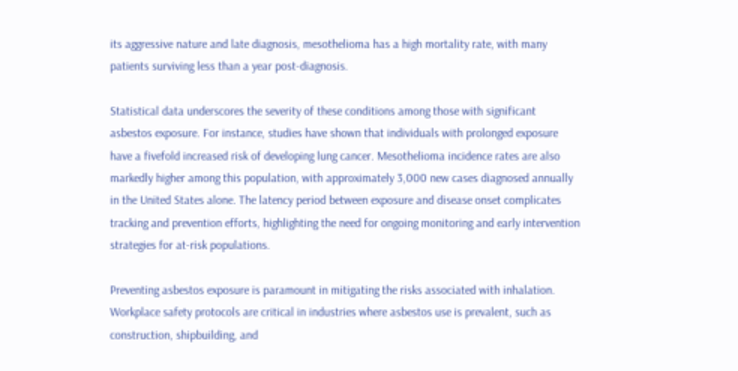its aggressive nature and late diagnosis, mesothelioma has a high mortality rate, with many patients surviving less than a year post-diagnosis.

Statistical data underscores the severity of these conditions among those with significant asbestos exposure. For instance, studies have shown that individuals with prolonged exposure have a fivefold increased risk of developing lung cancer. Mesothelioma incidence rates are also markedly higher among this population, with approximately 3,000 new cases diagnosed annually in the United States alone. The latency period between exposure and disease onset complicates tracking and prevention efforts, highlighting the need for ongoing monitoring and early intervention strategies for at-risk populations.

Preventing asbestos exposure is paramount in mitigating the risks associated with inhalation. Workplace safety protocols are critical in industries where asbestos use is prevalent, such as construction, shipbuilding, and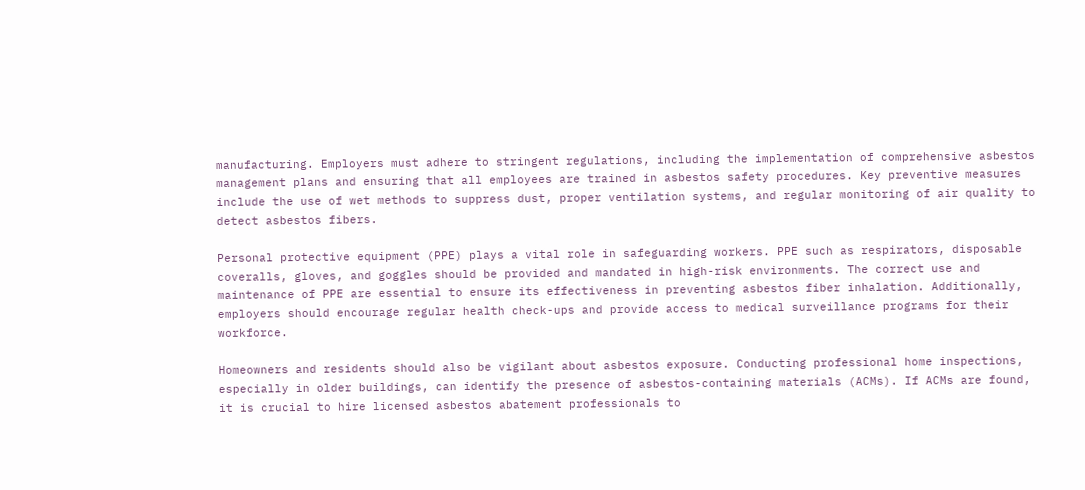manufacturing. Employers must adhere to stringent regulations, including the implementation of comprehensive asbestos management plans and ensuring that all employees are trained in asbestos safety procedures. Key preventive measures include the use of wet methods to suppress dust, proper ventilation systems, and regular monitoring of air quality to detect asbestos fibers.

Personal protective equipment (PPE) plays a vital role in safeguarding workers. PPE such as respirators, disposable coveralls, gloves, and goggles should be provided and mandated in high-risk environments. The correct use and maintenance of PPE are essential to ensure its effectiveness in preventing asbestos fiber inhalation. Additionally, employers should encourage regular health check-ups and provide access to medical surveillance programs for their workforce.

Homeowners and residents should also be vigilant about asbestos exposure. Conducting professional home inspections, especially in older buildings, can identify the presence of asbestos-containing materials (ACMs). If ACMs are found, it is crucial to hire licensed asbestos abatement professionals to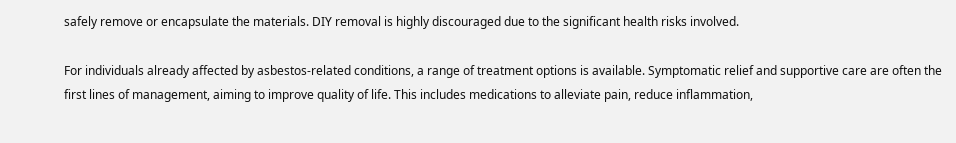safely remove or encapsulate the materials. DIY removal is highly discouraged due to the significant health risks involved.

For individuals already affected by asbestos-related conditions, a range of treatment options is available. Symptomatic relief and supportive care are often the first lines of management, aiming to improve quality of life. This includes medications to alleviate pain, reduce inflammation,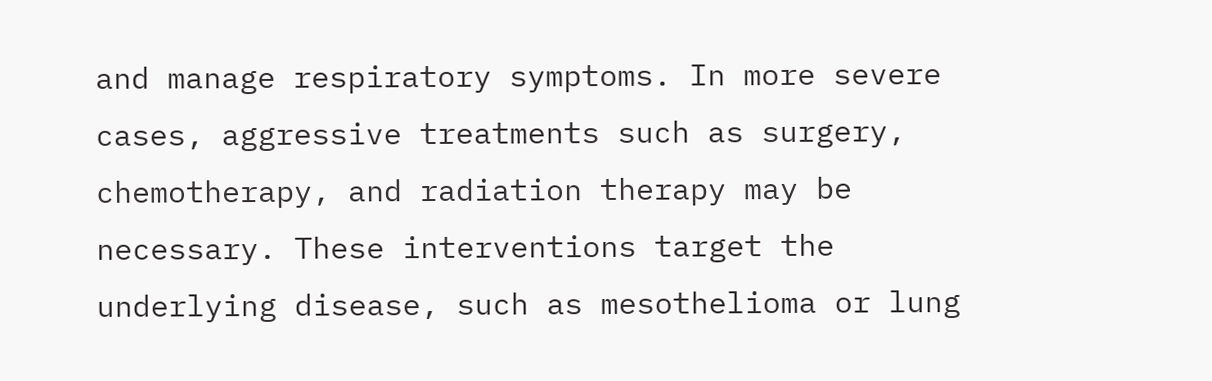and manage respiratory symptoms. In more severe cases, aggressive treatments such as surgery, chemotherapy, and radiation therapy may be necessary. These interventions target the underlying disease, such as mesothelioma or lung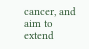cancer, and aim to extend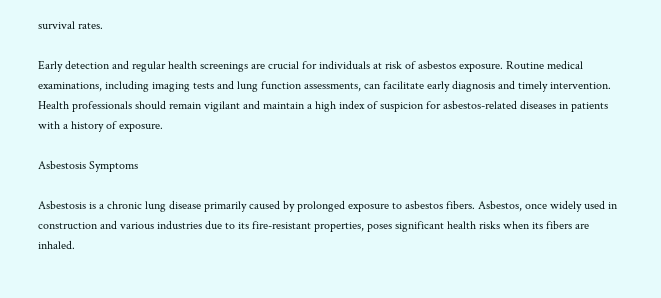survival rates.

Early detection and regular health screenings are crucial for individuals at risk of asbestos exposure. Routine medical examinations, including imaging tests and lung function assessments, can facilitate early diagnosis and timely intervention. Health professionals should remain vigilant and maintain a high index of suspicion for asbestos-related diseases in patients with a history of exposure.

Asbestosis Symptoms

Asbestosis is a chronic lung disease primarily caused by prolonged exposure to asbestos fibers. Asbestos, once widely used in construction and various industries due to its fire-resistant properties, poses significant health risks when its fibers are inhaled.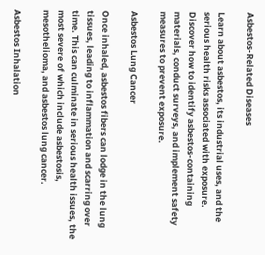Asbestos-Related Diseases

Learn about asbestos, its industrial uses, and the serious health risks associated with exposure. Discover how to identify asbestos-containing materials, conduct surveys, and implement safety measures to prevent exposure.

Asbestos Lung Cancer

Once inhaled, asbestos fibers can lodge in the lung tissues, leading to inflammation and scarring over time. This can culminate in serious health issues, the most severe of which include asbestosis, mesothelioma, and asbestos lung cancer.

Asbestos Inhalation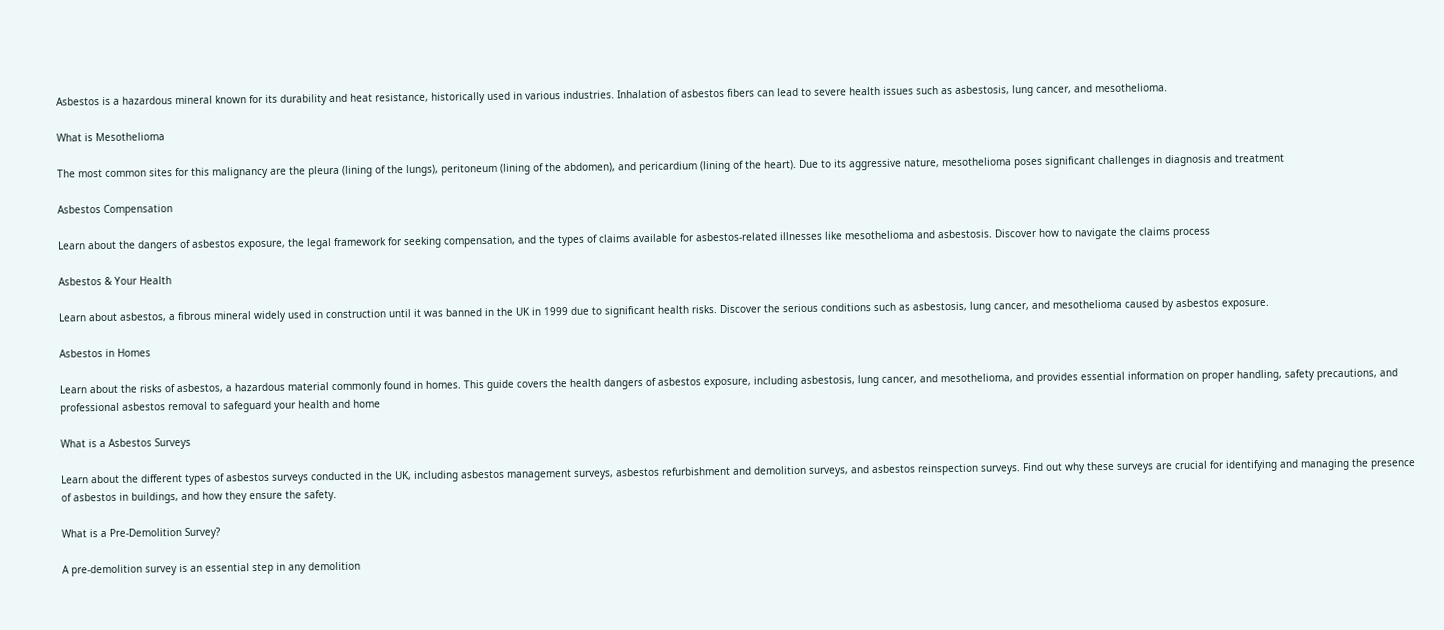Asbestos is a hazardous mineral known for its durability and heat resistance, historically used in various industries. Inhalation of asbestos fibers can lead to severe health issues such as asbestosis, lung cancer, and mesothelioma.

What is Mesothelioma

The most common sites for this malignancy are the pleura (lining of the lungs), peritoneum (lining of the abdomen), and pericardium (lining of the heart). Due to its aggressive nature, mesothelioma poses significant challenges in diagnosis and treatment

Asbestos Compensation

Learn about the dangers of asbestos exposure, the legal framework for seeking compensation, and the types of claims available for asbestos-related illnesses like mesothelioma and asbestosis. Discover how to navigate the claims process

Asbestos & Your Health

Learn about asbestos, a fibrous mineral widely used in construction until it was banned in the UK in 1999 due to significant health risks. Discover the serious conditions such as asbestosis, lung cancer, and mesothelioma caused by asbestos exposure.

Asbestos in Homes

Learn about the risks of asbestos, a hazardous material commonly found in homes. This guide covers the health dangers of asbestos exposure, including asbestosis, lung cancer, and mesothelioma, and provides essential information on proper handling, safety precautions, and professional asbestos removal to safeguard your health and home

What is a Asbestos Surveys

Learn about the different types of asbestos surveys conducted in the UK, including asbestos management surveys, asbestos refurbishment and demolition surveys, and asbestos reinspection surveys. Find out why these surveys are crucial for identifying and managing the presence of asbestos in buildings, and how they ensure the safety.

What is a Pre-Demolition Survey?

A pre-demolition survey is an essential step in any demolition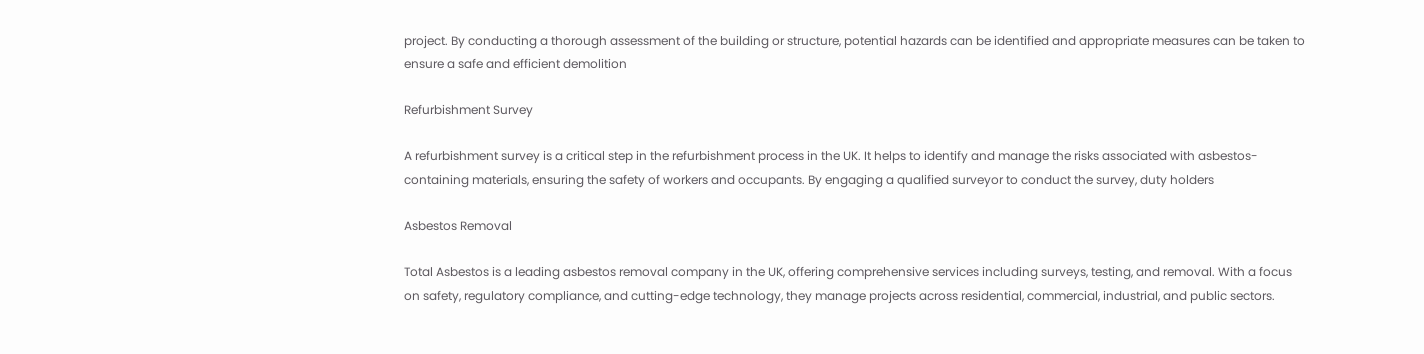project. By conducting a thorough assessment of the building or structure, potential hazards can be identified and appropriate measures can be taken to ensure a safe and efficient demolition

Refurbishment Survey

A refurbishment survey is a critical step in the refurbishment process in the UK. It helps to identify and manage the risks associated with asbestos-containing materials, ensuring the safety of workers and occupants. By engaging a qualified surveyor to conduct the survey, duty holders

Asbestos Removal

Total Asbestos is a leading asbestos removal company in the UK, offering comprehensive services including surveys, testing, and removal. With a focus on safety, regulatory compliance, and cutting-edge technology, they manage projects across residential, commercial, industrial, and public sectors.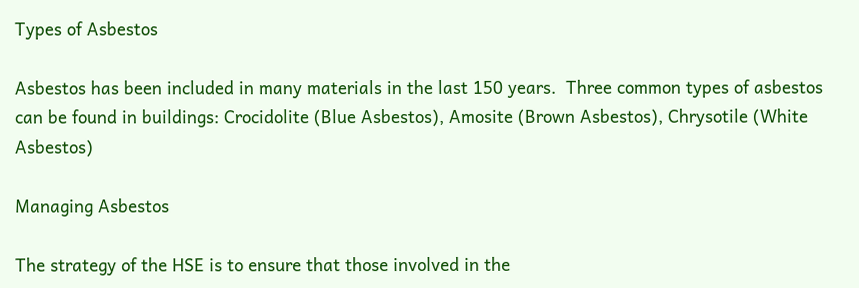Types of Asbestos

Asbestos has been included in many materials in the last 150 years.  Three common types of asbestos can be found in buildings: Crocidolite (Blue Asbestos), Amosite (Brown Asbestos), Chrysotile (White Asbestos)

Managing Asbestos

The strategy of the HSE is to ensure that those involved in the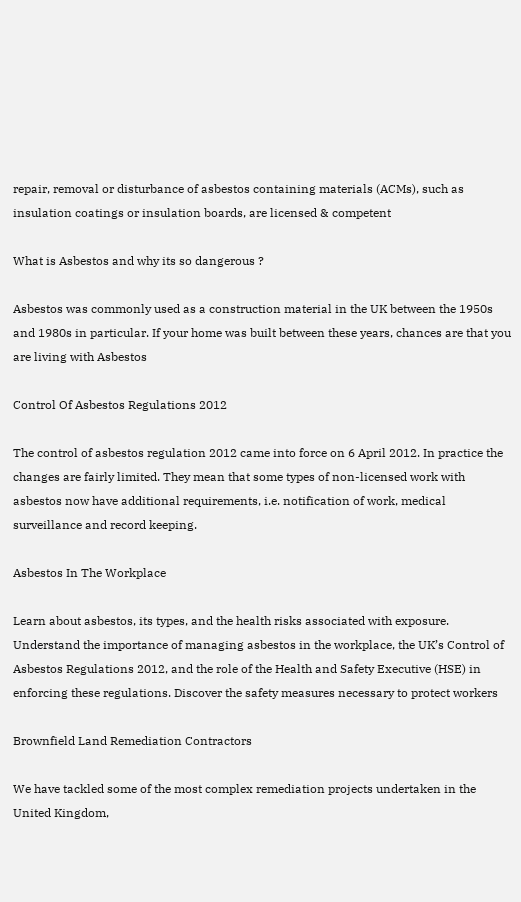repair, removal or disturbance of asbestos containing materials (ACMs), such as insulation coatings or insulation boards, are licensed & competent

What is Asbestos and why its so dangerous ?

Asbestos was commonly used as a construction material in the UK between the 1950s and 1980s in particular. If your home was built between these years, chances are that you are living with Asbestos

Control Of Asbestos Regulations 2012

The control of asbestos regulation 2012 came into force on 6 April 2012. In practice the changes are fairly limited. They mean that some types of non-licensed work with asbestos now have additional requirements, i.e. notification of work, medical surveillance and record keeping.

Asbestos In The Workplace

Learn about asbestos, its types, and the health risks associated with exposure. Understand the importance of managing asbestos in the workplace, the UK’s Control of Asbestos Regulations 2012, and the role of the Health and Safety Executive (HSE) in enforcing these regulations. Discover the safety measures necessary to protect workers

Brownfield Land Remediation Contractors

We have tackled some of the most complex remediation projects undertaken in the United Kingdom,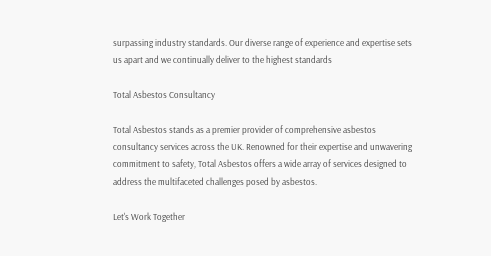surpassing industry standards. Our diverse range of experience and expertise sets us apart and we continually deliver to the highest standards

Total Asbestos Consultancy

Total Asbestos stands as a premier provider of comprehensive asbestos consultancy services across the UK. Renowned for their expertise and unwavering commitment to safety, Total Asbestos offers a wide array of services designed to address the multifaceted challenges posed by asbestos.

Let's Work Together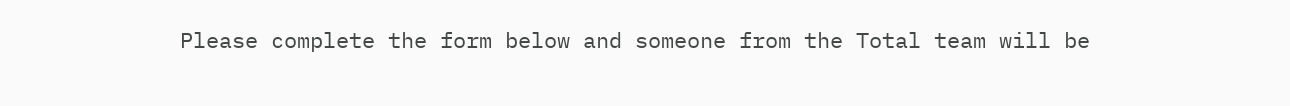Please complete the form below and someone from the Total team will be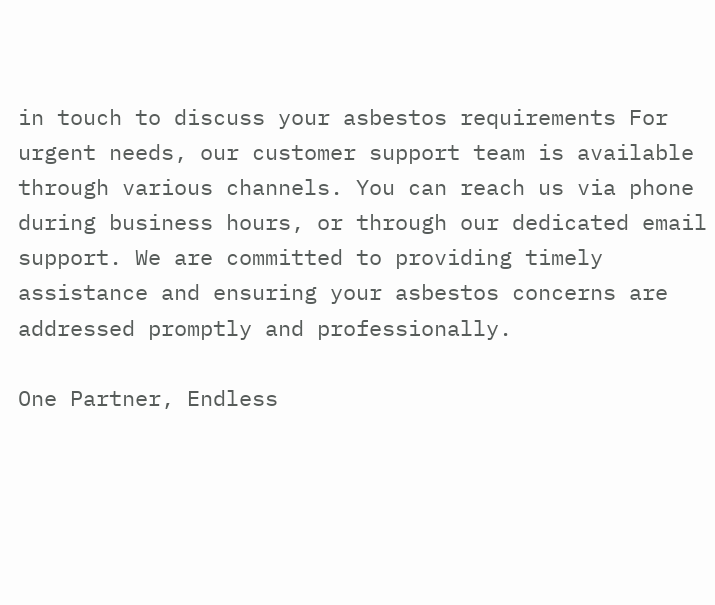in touch to discuss your asbestos requirements For urgent needs, our customer support team is available through various channels. You can reach us via phone during business hours, or through our dedicated email support. We are committed to providing timely assistance and ensuring your asbestos concerns are addressed promptly and professionally.

One Partner, Endless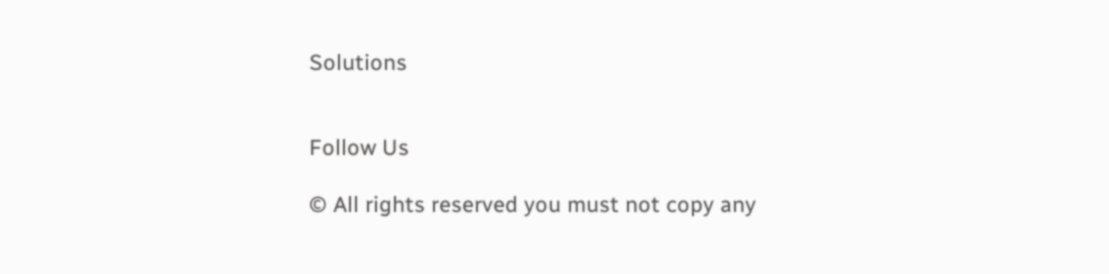Solutions


Follow Us

© All rights reserved you must not copy any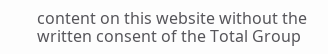content on this website without the written consent of the Total Group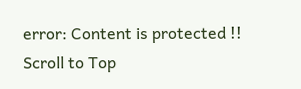error: Content is protected !!
Scroll to Top